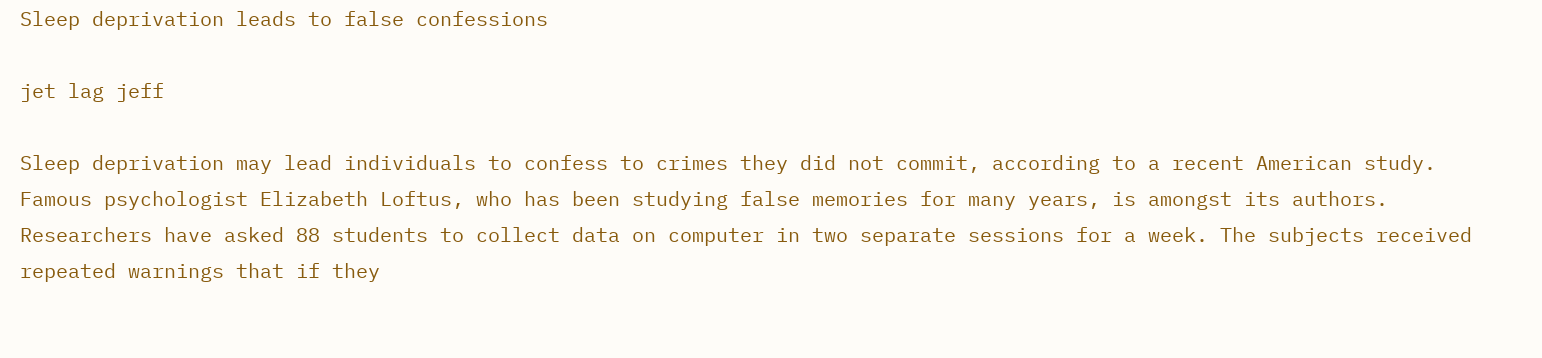Sleep deprivation leads to false confessions

jet lag jeff

Sleep deprivation may lead individuals to confess to crimes they did not commit, according to a recent American study. Famous psychologist Elizabeth Loftus, who has been studying false memories for many years, is amongst its authors. Researchers have asked 88 students to collect data on computer in two separate sessions for a week. The subjects received repeated warnings that if they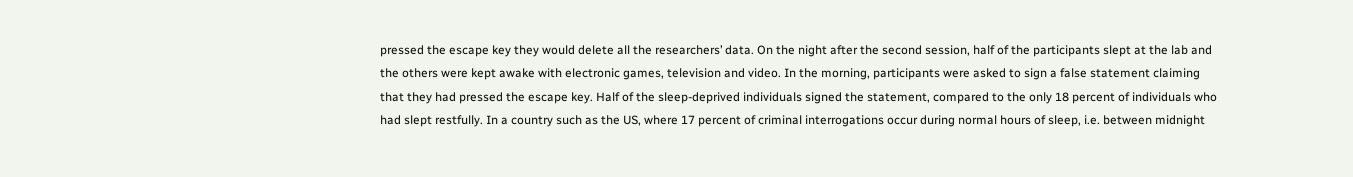pressed the escape key they would delete all the researchers’ data. On the night after the second session, half of the participants slept at the lab and the others were kept awake with electronic games, television and video. In the morning, participants were asked to sign a false statement claiming that they had pressed the escape key. Half of the sleep-deprived individuals signed the statement, compared to the only 18 percent of individuals who had slept restfully. In a country such as the US, where 17 percent of criminal interrogations occur during normal hours of sleep, i.e. between midnight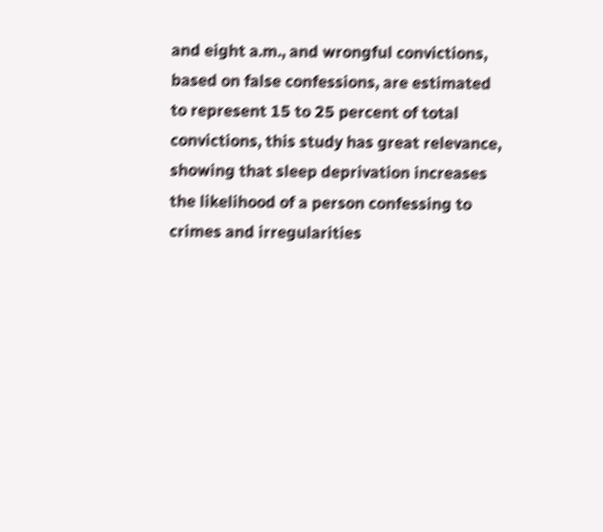and eight a.m., and wrongful convictions, based on false confessions, are estimated to represent 15 to 25 percent of total convictions, this study has great relevance, showing that sleep deprivation increases the likelihood of a person confessing to crimes and irregularities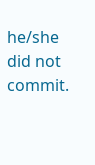he/she did not commit.